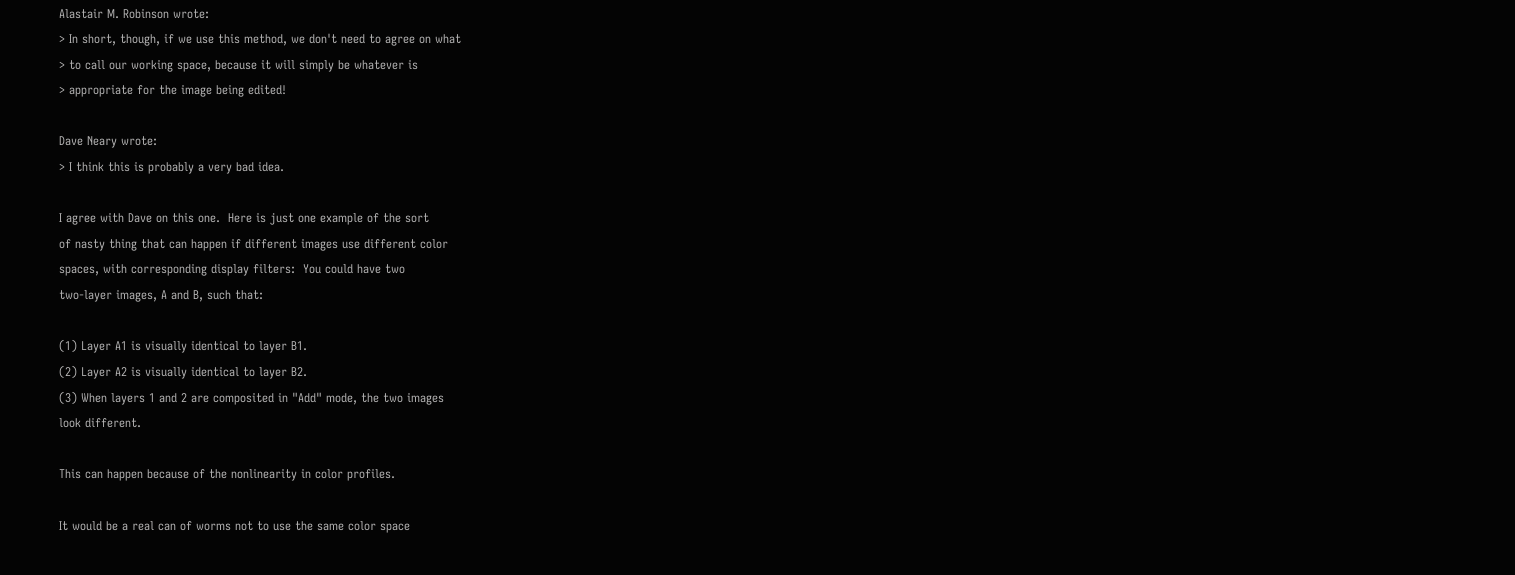Alastair M. Robinson wrote:
> In short, though, if we use this method, we don't need to agree on what
> to call our working space, because it will simply be whatever is
> appropriate for the image being edited!

Dave Neary wrote:
> I think this is probably a very bad idea.

I agree with Dave on this one.  Here is just one example of the sort
of nasty thing that can happen if different images use different color
spaces, with corresponding display filters:  You could have two
two-layer images, A and B, such that:

(1) Layer A1 is visually identical to layer B1.
(2) Layer A2 is visually identical to layer B2.
(3) When layers 1 and 2 are composited in "Add" mode, the two images
look different.

This can happen because of the nonlinearity in color profiles.

It would be a real can of worms not to use the same color space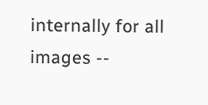internally for all images --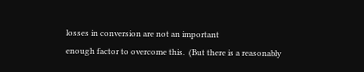losses in conversion are not an important
enough factor to overcome this.  (But there is a reasonably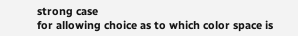strong case
for allowing choice as to which color space is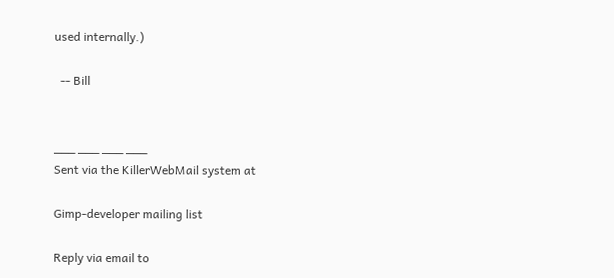used internally.)

  -- Bill


___ ___ ___ ___
Sent via the KillerWebMail system at

Gimp-developer mailing list

Reply via email to